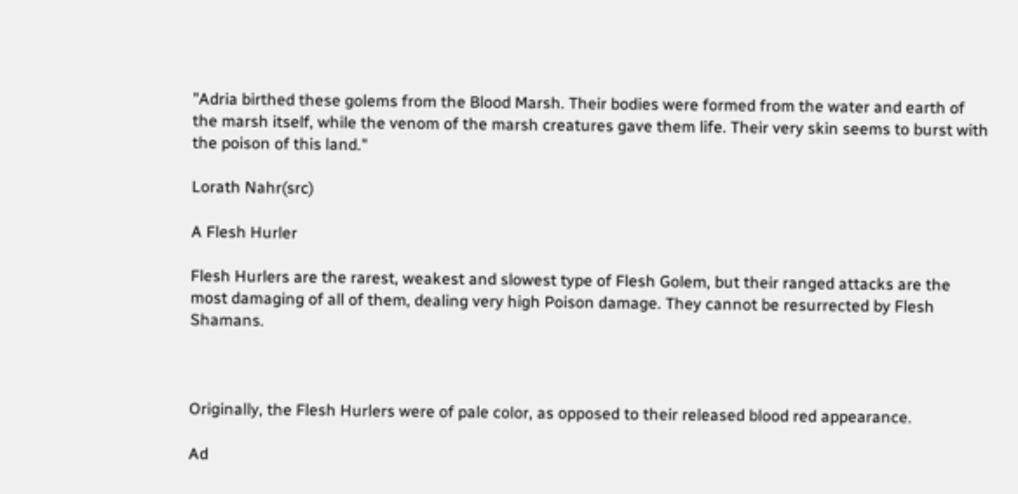"Adria birthed these golems from the Blood Marsh. Their bodies were formed from the water and earth of the marsh itself, while the venom of the marsh creatures gave them life. Their very skin seems to burst with the poison of this land."

Lorath Nahr(src)

A Flesh Hurler

Flesh Hurlers are the rarest, weakest and slowest type of Flesh Golem, but their ranged attacks are the most damaging of all of them, dealing very high Poison damage. They cannot be resurrected by Flesh Shamans.



Originally, the Flesh Hurlers were of pale color, as opposed to their released blood red appearance.

Ad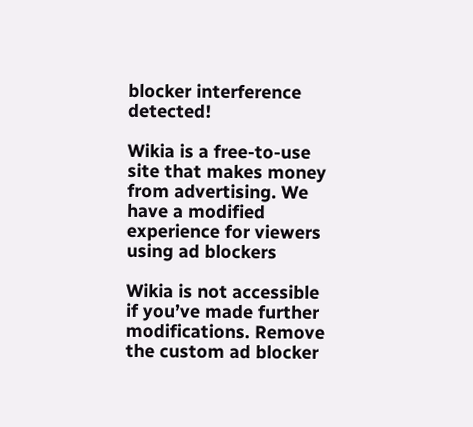blocker interference detected!

Wikia is a free-to-use site that makes money from advertising. We have a modified experience for viewers using ad blockers

Wikia is not accessible if you’ve made further modifications. Remove the custom ad blocker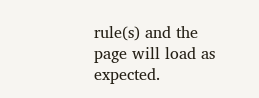rule(s) and the page will load as expected.